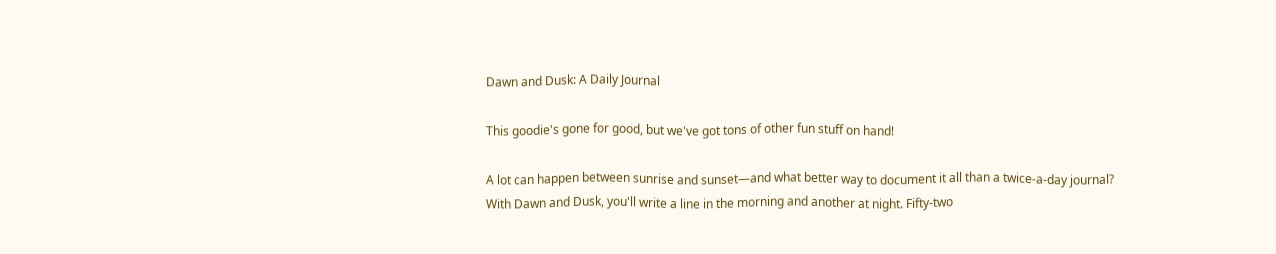Dawn and Dusk: A Daily Journal

This goodie's gone for good, but we've got tons of other fun stuff on hand!

A lot can happen between sunrise and sunset—and what better way to document it all than a twice-a-day journal? With Dawn and Dusk, you'll write a line in the morning and another at night. Fifty-two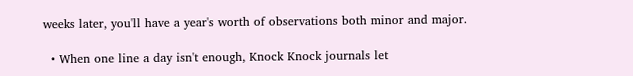weeks later, you'll have a year's worth of observations both minor and major.

  • When one line a day isn't enough, Knock Knock journals let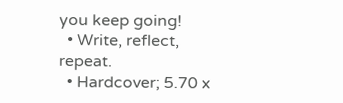you keep going!
  • Write, reflect, repeat.
  • Hardcover; 5.70 x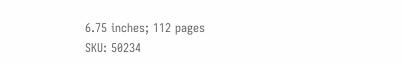6.75 inches; 112 pages
SKU: 50234